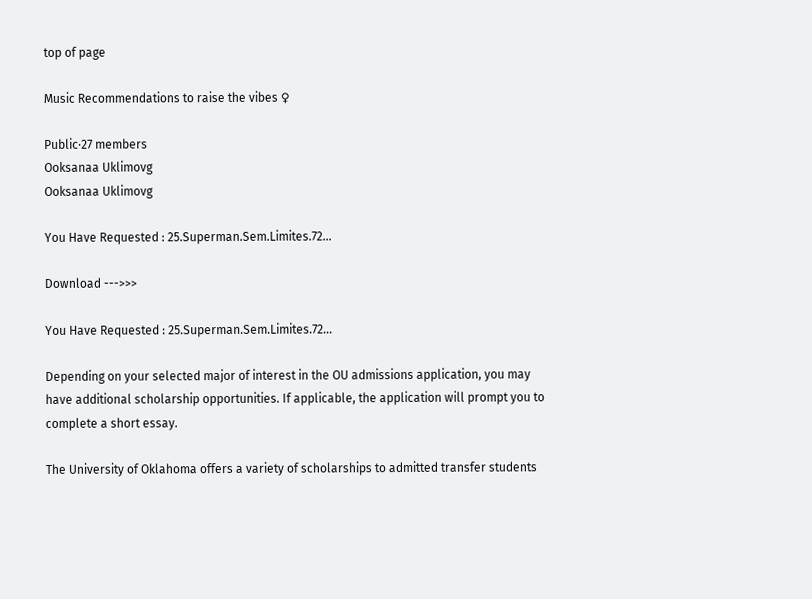top of page

Music Recommendations to raise the vibes ♀

Public·27 members
Ooksanaa Uklimovg
Ooksanaa Uklimovg

You Have Requested : 25.Superman.Sem.Limites.72...

Download --->>>

You Have Requested : 25.Superman.Sem.Limites.72...

Depending on your selected major of interest in the OU admissions application, you may have additional scholarship opportunities. If applicable, the application will prompt you to complete a short essay.

The University of Oklahoma offers a variety of scholarships to admitted transfer students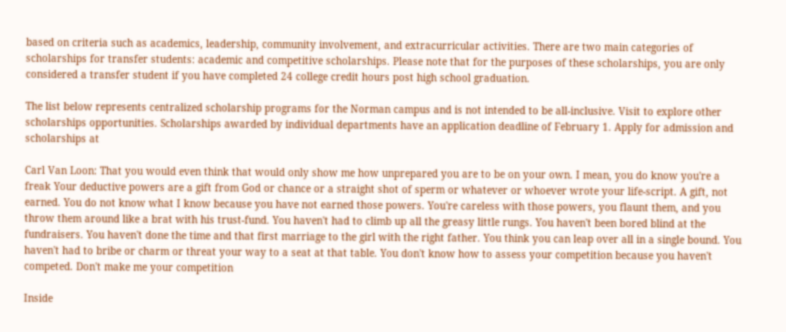based on criteria such as academics, leadership, community involvement, and extracurricular activities. There are two main categories of scholarships for transfer students: academic and competitive scholarships. Please note that for the purposes of these scholarships, you are only considered a transfer student if you have completed 24 college credit hours post high school graduation.

The list below represents centralized scholarship programs for the Norman campus and is not intended to be all-inclusive. Visit to explore other scholarships opportunities. Scholarships awarded by individual departments have an application deadline of February 1. Apply for admission and scholarships at

Carl Van Loon: That you would even think that would only show me how unprepared you are to be on your own. I mean, you do know you're a freak Your deductive powers are a gift from God or chance or a straight shot of sperm or whatever or whoever wrote your life-script. A gift, not earned. You do not know what I know because you have not earned those powers. You're careless with those powers, you flaunt them, and you throw them around like a brat with his trust-fund. You haven't had to climb up all the greasy little rungs. You haven't been bored blind at the fundraisers. You haven't done the time and that first marriage to the girl with the right father. You think you can leap over all in a single bound. You haven't had to bribe or charm or threat your way to a seat at that table. You don't know how to assess your competition because you haven't competed. Don't make me your competition

Inside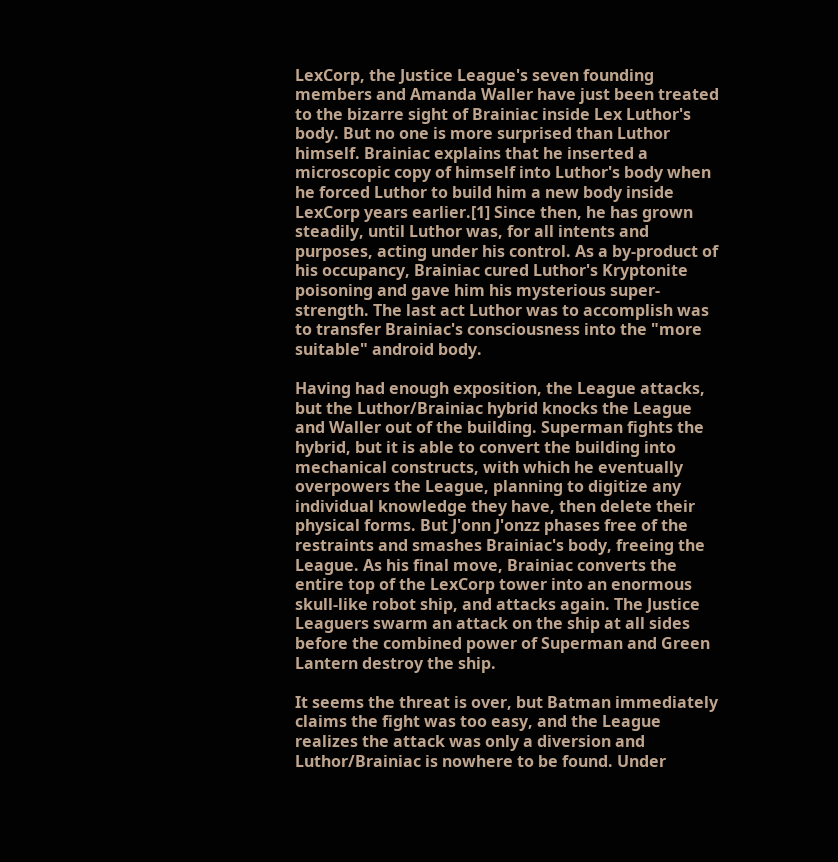LexCorp, the Justice League's seven founding members and Amanda Waller have just been treated to the bizarre sight of Brainiac inside Lex Luthor's body. But no one is more surprised than Luthor himself. Brainiac explains that he inserted a microscopic copy of himself into Luthor's body when he forced Luthor to build him a new body inside LexCorp years earlier.[1] Since then, he has grown steadily, until Luthor was, for all intents and purposes, acting under his control. As a by-product of his occupancy, Brainiac cured Luthor's Kryptonite poisoning and gave him his mysterious super-strength. The last act Luthor was to accomplish was to transfer Brainiac's consciousness into the "more suitable" android body.

Having had enough exposition, the League attacks, but the Luthor/Brainiac hybrid knocks the League and Waller out of the building. Superman fights the hybrid, but it is able to convert the building into mechanical constructs, with which he eventually overpowers the League, planning to digitize any individual knowledge they have, then delete their physical forms. But J'onn J'onzz phases free of the restraints and smashes Brainiac's body, freeing the League. As his final move, Brainiac converts the entire top of the LexCorp tower into an enormous skull-like robot ship, and attacks again. The Justice Leaguers swarm an attack on the ship at all sides before the combined power of Superman and Green Lantern destroy the ship.

It seems the threat is over, but Batman immediately claims the fight was too easy, and the League realizes the attack was only a diversion and Luthor/Brainiac is nowhere to be found. Under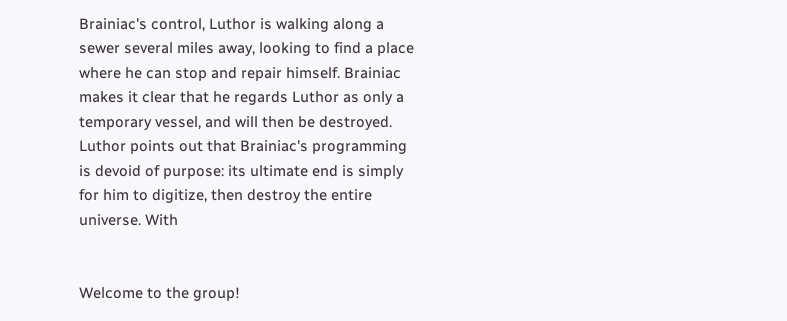Brainiac's control, Luthor is walking along a sewer several miles away, looking to find a place where he can stop and repair himself. Brainiac makes it clear that he regards Luthor as only a temporary vessel, and will then be destroyed. Luthor points out that Brainiac's programming is devoid of purpose: its ultimate end is simply for him to digitize, then destroy the entire universe. With


Welcome to the group!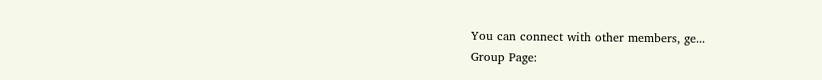You can connect with other members, ge...
Group Page: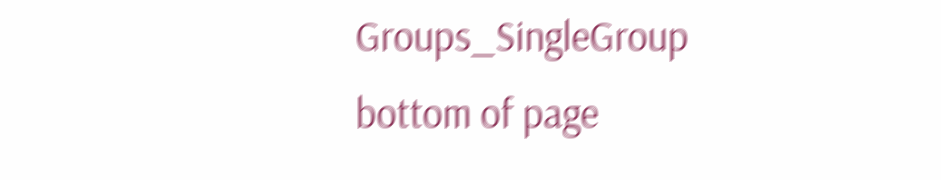Groups_SingleGroup
bottom of page